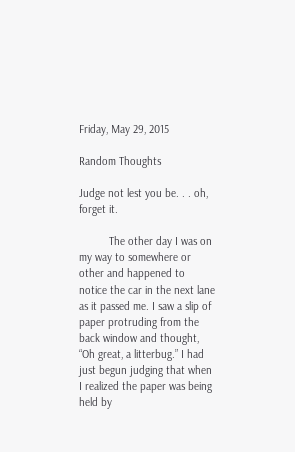Friday, May 29, 2015

Random Thoughts

Judge not lest you be. . . oh, forget it.

          The other day I was on my way to somewhere or other and happened to notice the car in the next lane as it passed me. I saw a slip of paper protruding from the back window and thought, “Oh great, a litterbug.” I had just begun judging that when I realized the paper was being held by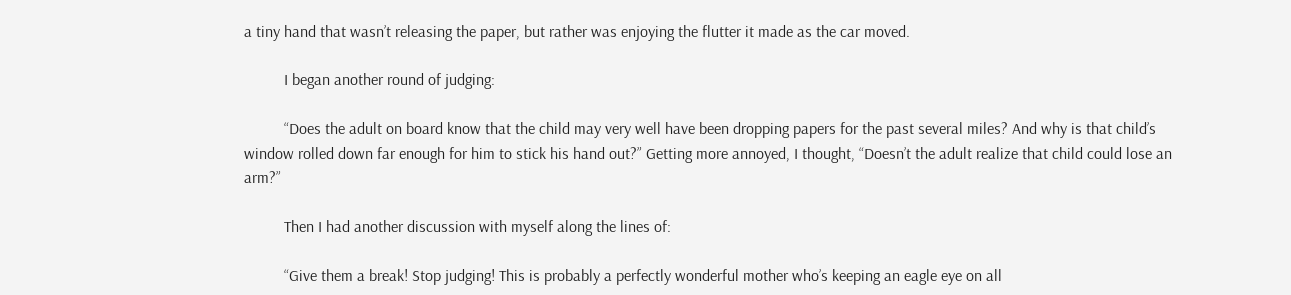a tiny hand that wasn’t releasing the paper, but rather was enjoying the flutter it made as the car moved.

          I began another round of judging:

          “Does the adult on board know that the child may very well have been dropping papers for the past several miles? And why is that child’s window rolled down far enough for him to stick his hand out?” Getting more annoyed, I thought, “Doesn’t the adult realize that child could lose an arm?”

          Then I had another discussion with myself along the lines of:

          “Give them a break! Stop judging! This is probably a perfectly wonderful mother who’s keeping an eagle eye on all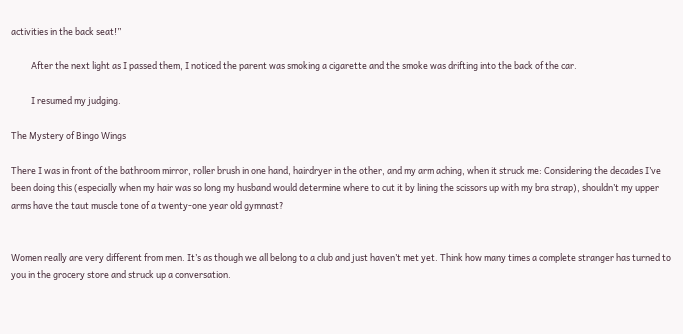activities in the back seat!”

          After the next light as I passed them, I noticed the parent was smoking a cigarette and the smoke was drifting into the back of the car.

          I resumed my judging.

The Mystery of Bingo Wings

There I was in front of the bathroom mirror, roller brush in one hand, hairdryer in the other, and my arm aching, when it struck me: Considering the decades I’ve been doing this (especially when my hair was so long my husband would determine where to cut it by lining the scissors up with my bra strap), shouldn’t my upper arms have the taut muscle tone of a twenty-one year old gymnast?


Women really are very different from men. It’s as though we all belong to a club and just haven’t met yet. Think how many times a complete stranger has turned to you in the grocery store and struck up a conversation.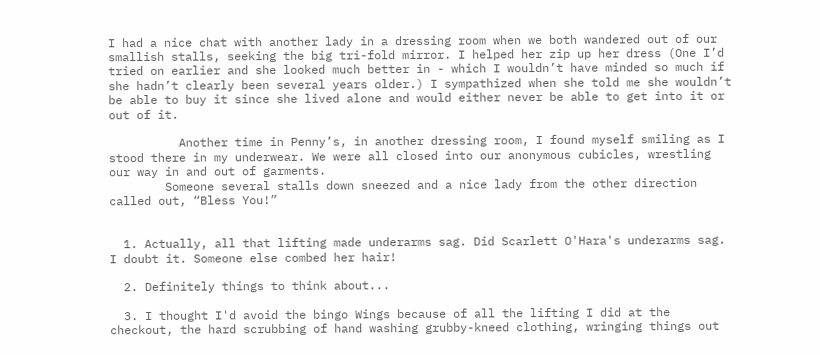I had a nice chat with another lady in a dressing room when we both wandered out of our smallish stalls, seeking the big tri-fold mirror. I helped her zip up her dress (One I’d tried on earlier and she looked much better in - which I wouldn’t have minded so much if she hadn’t clearly been several years older.) I sympathized when she told me she wouldn’t be able to buy it since she lived alone and would either never be able to get into it or out of it.

          Another time in Penny’s, in another dressing room, I found myself smiling as I stood there in my underwear. We were all closed into our anonymous cubicles, wrestling our way in and out of garments.
        Someone several stalls down sneezed and a nice lady from the other direction called out, “Bless You!”


  1. Actually, all that lifting made underarms sag. Did Scarlett O'Hara's underarms sag. I doubt it. Someone else combed her hair!

  2. Definitely things to think about...

  3. I thought I'd avoid the bingo Wings because of all the lifting I did at the checkout, the hard scrubbing of hand washing grubby-kneed clothing, wringing things out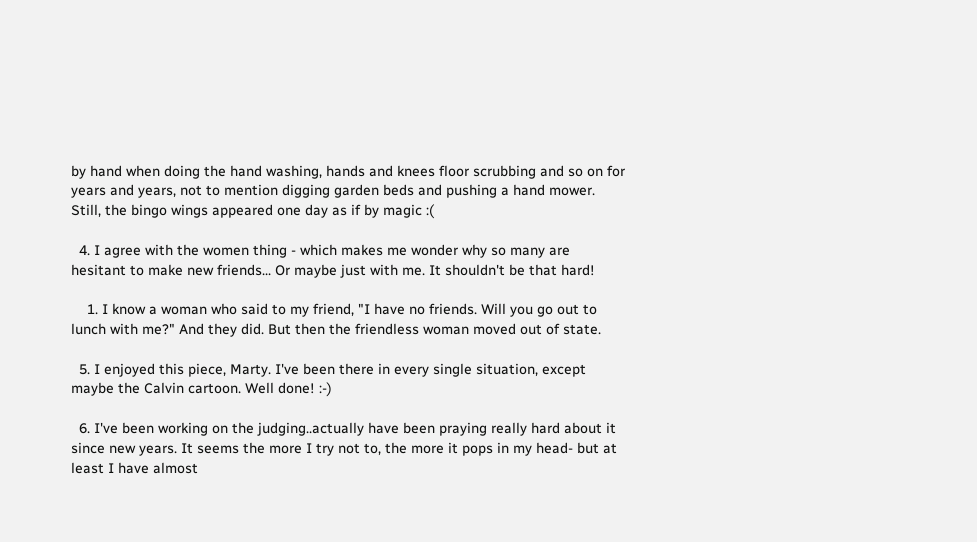by hand when doing the hand washing, hands and knees floor scrubbing and so on for years and years, not to mention digging garden beds and pushing a hand mower. Still, the bingo wings appeared one day as if by magic :(

  4. I agree with the women thing - which makes me wonder why so many are hesitant to make new friends... Or maybe just with me. It shouldn't be that hard!

    1. I know a woman who said to my friend, "I have no friends. Will you go out to lunch with me?" And they did. But then the friendless woman moved out of state.

  5. I enjoyed this piece, Marty. I've been there in every single situation, except maybe the Calvin cartoon. Well done! :-)

  6. I've been working on the judging..actually have been praying really hard about it since new years. It seems the more I try not to, the more it pops in my head- but at least I have almost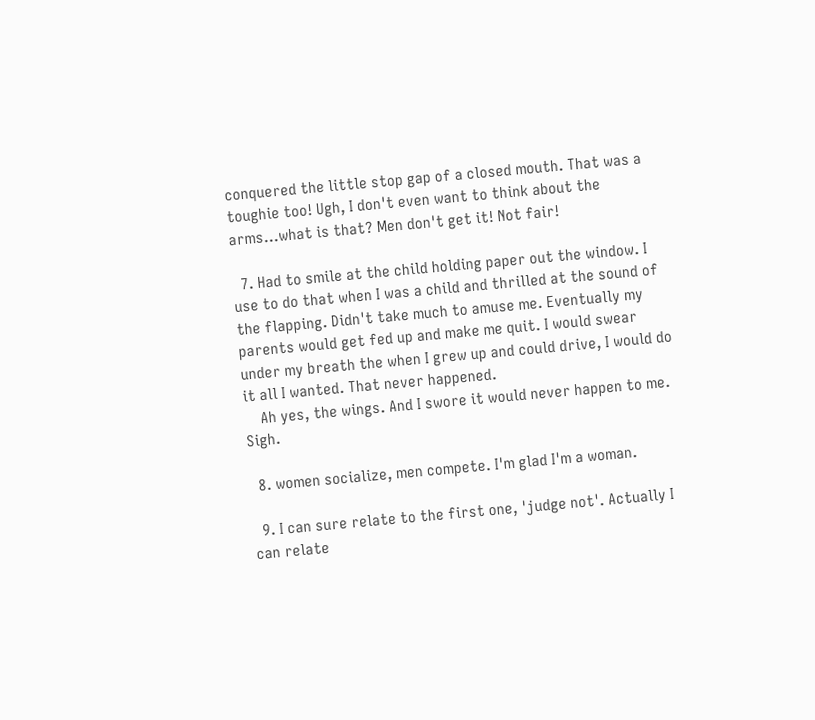conquered the little stop gap of a closed mouth. That was a toughie too! Ugh, I don't even want to think about the arms...what is that? Men don't get it! Not fair!

  7. Had to smile at the child holding paper out the window. I use to do that when I was a child and thrilled at the sound of the flapping. Didn't take much to amuse me. Eventually my parents would get fed up and make me quit. I would swear under my breath the when I grew up and could drive, I would do it all I wanted. That never happened.
    Ah yes, the wings. And I swore it would never happen to me. Sigh.

  8. women socialize, men compete. I'm glad I'm a woman.

  9. I can sure relate to the first one, 'judge not'. Actually I can relate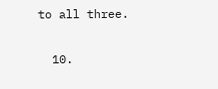to all three.

  10.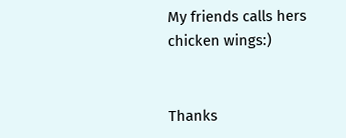My friends calls hers chicken wings:)


Thanks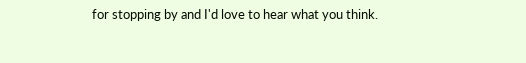for stopping by and I'd love to hear what you think.